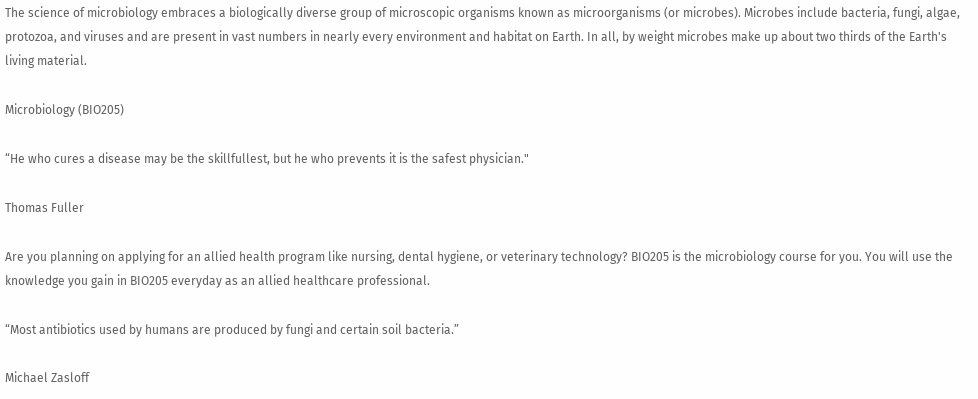The science of microbiology embraces a biologically diverse group of microscopic organisms known as microorganisms (or microbes). Microbes include bacteria, fungi, algae, protozoa, and viruses and are present in vast numbers in nearly every environment and habitat on Earth. In all, by weight microbes make up about two thirds of the Earth's living material.

Microbiology (BIO205)

“He who cures a disease may be the skillfullest, but he who prevents it is the safest physician."

Thomas Fuller

Are you planning on applying for an allied health program like nursing, dental hygiene, or veterinary technology? BIO205 is the microbiology course for you. You will use the knowledge you gain in BIO205 everyday as an allied healthcare professional.

“Most antibiotics used by humans are produced by fungi and certain soil bacteria.”

Michael Zasloff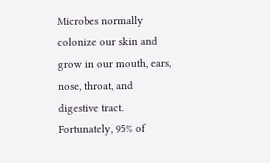Microbes normally colonize our skin and grow in our mouth, ears, nose, throat, and digestive tract. Fortunately, 95% of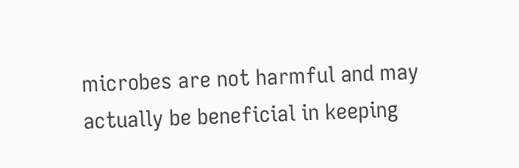microbes are not harmful and may actually be beneficial in keeping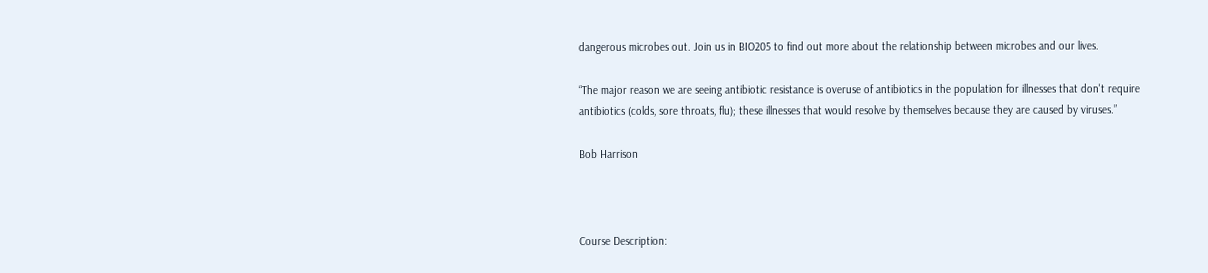dangerous microbes out. Join us in BIO205 to find out more about the relationship between microbes and our lives.

“The major reason we are seeing antibiotic resistance is overuse of antibiotics in the population for illnesses that don't require antibiotics (colds, sore throats, flu); these illnesses that would resolve by themselves because they are caused by viruses.”

Bob Harrison



Course Description: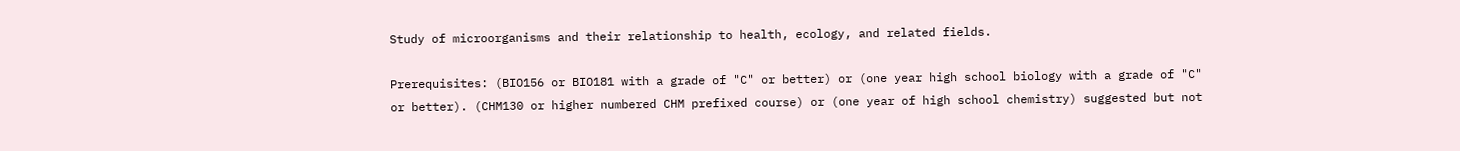Study of microorganisms and their relationship to health, ecology, and related fields.

Prerequisites: (BIO156 or BIO181 with a grade of "C" or better) or (one year high school biology with a grade of "C" or better). (CHM130 or higher numbered CHM prefixed course) or (one year of high school chemistry) suggested but not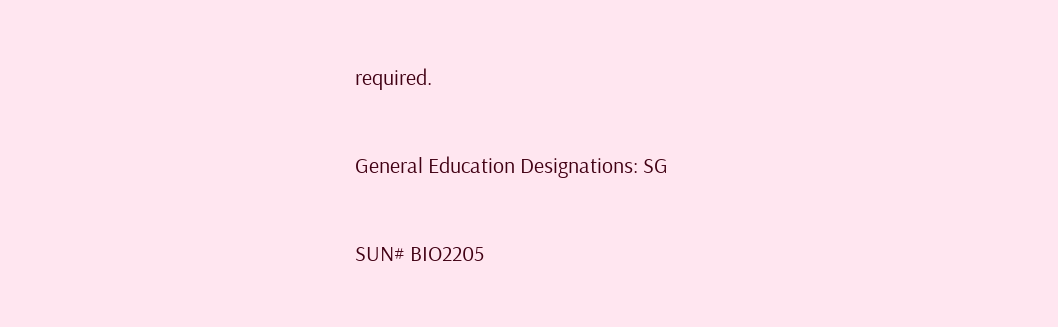required.

General Education Designations: SG

SUN# BIO2205